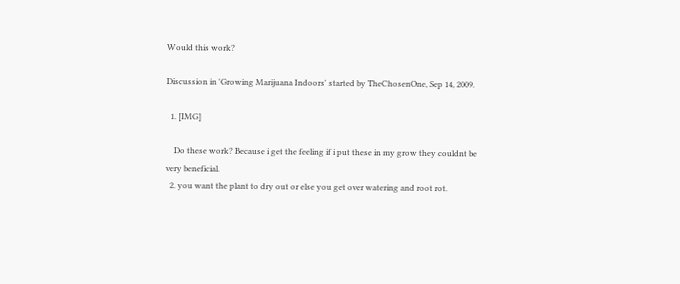Would this work?

Discussion in 'Growing Marijuana Indoors' started by TheChosenOne, Sep 14, 2009.

  1. [IMG]

    Do these work? Because i get the feeling if i put these in my grow they couldnt be very beneficial.
  2. you want the plant to dry out or else you get over watering and root rot.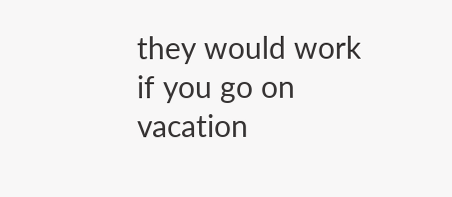they would work if you go on vacation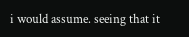i would assume. seeing that it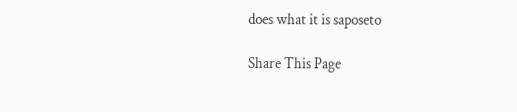does what it is saposeto

Share This Page